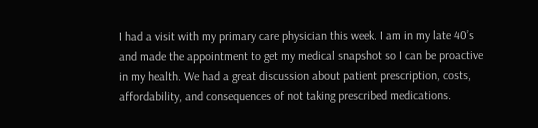I had a visit with my primary care physician this week. I am in my late 40’s and made the appointment to get my medical snapshot so I can be proactive in my health. We had a great discussion about patient prescription, costs, affordability, and consequences of not taking prescribed medications.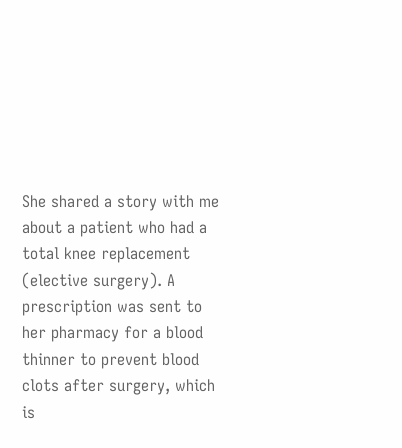She shared a story with me about a patient who had a total knee replacement (elective surgery). A prescription was sent to her pharmacy for a blood thinner to prevent blood clots after surgery, which is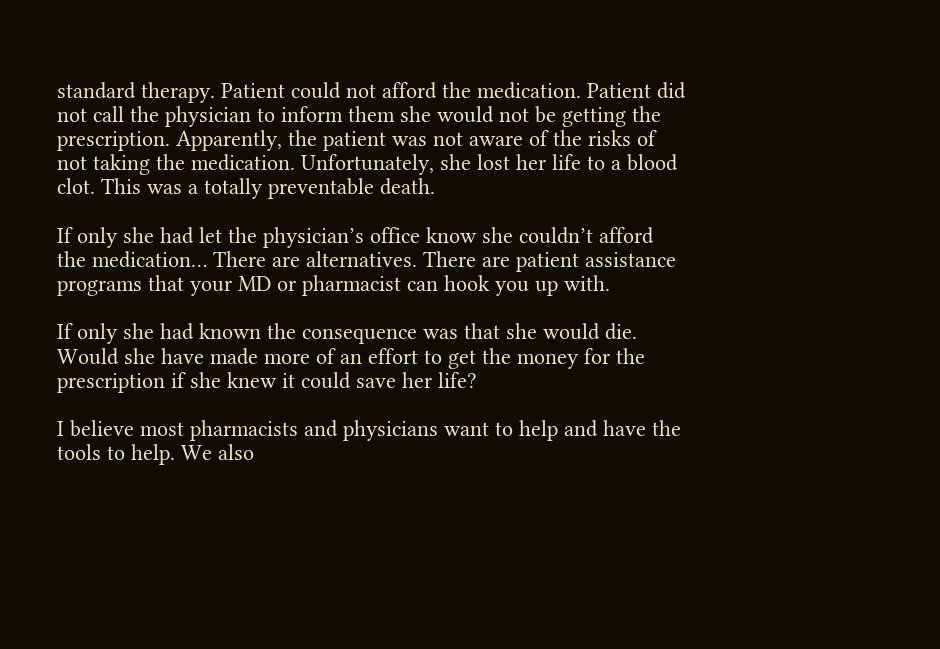standard therapy. Patient could not afford the medication. Patient did not call the physician to inform them she would not be getting the prescription. Apparently, the patient was not aware of the risks of not taking the medication. Unfortunately, she lost her life to a blood clot. This was a totally preventable death.

If only she had let the physician’s office know she couldn’t afford the medication… There are alternatives. There are patient assistance programs that your MD or pharmacist can hook you up with.

If only she had known the consequence was that she would die. Would she have made more of an effort to get the money for the prescription if she knew it could save her life?

I believe most pharmacists and physicians want to help and have the tools to help. We also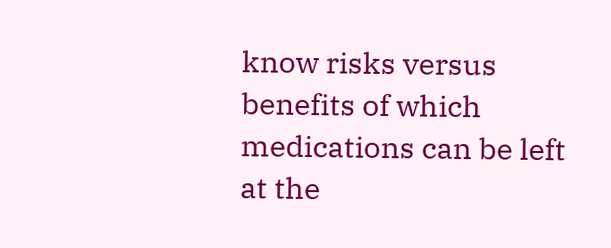know risks versus benefits of which medications can be left at the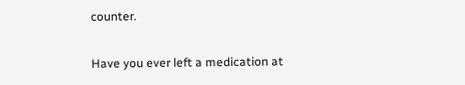counter.

Have you ever left a medication at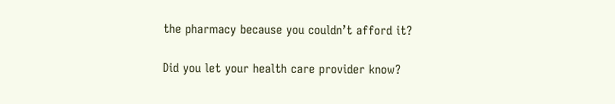the pharmacy because you couldn’t afford it?

Did you let your health care provider know?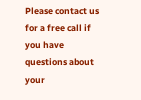Please contact us for a free call if you have questions about your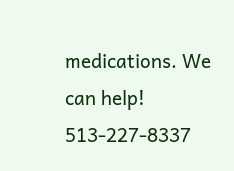medications. We can help! 513-227-8337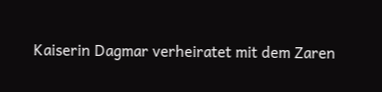Kaiserin Dagmar verheiratet mit dem Zaren